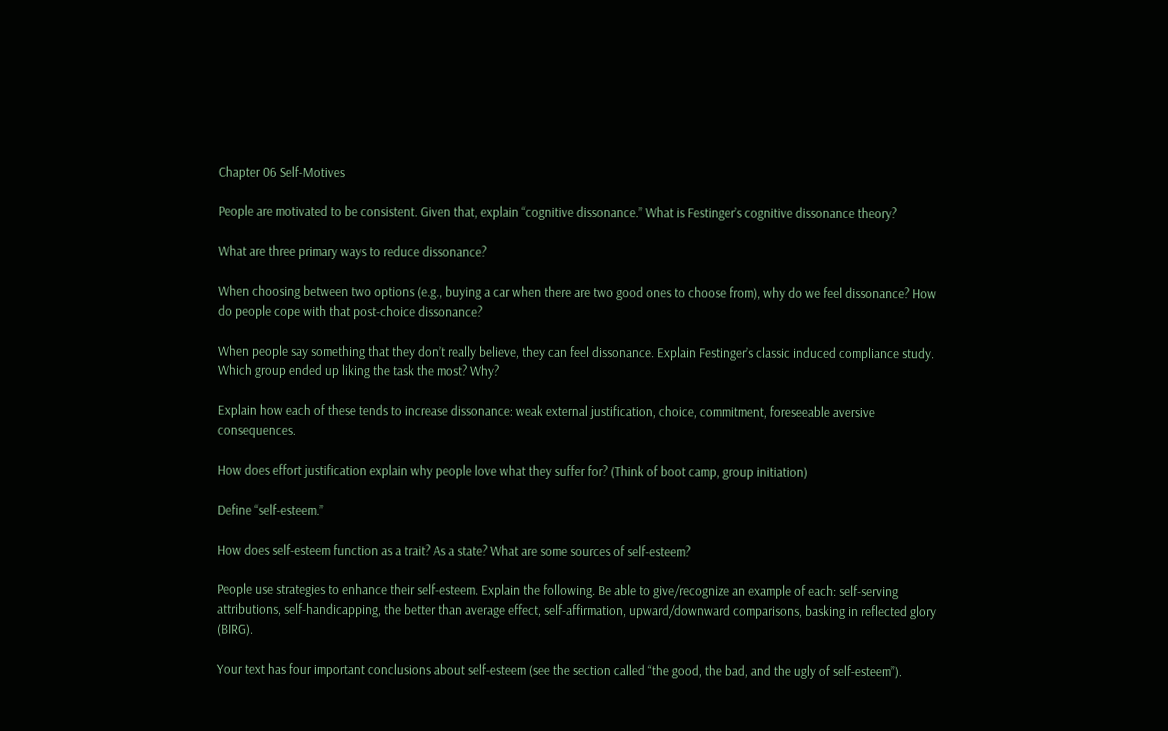Chapter 06 Self-Motives

People are motivated to be consistent. Given that, explain “cognitive dissonance.” What is Festinger’s cognitive dissonance theory?

What are three primary ways to reduce dissonance?

When choosing between two options (e.g., buying a car when there are two good ones to choose from), why do we feel dissonance? How do people cope with that post-choice dissonance?

When people say something that they don’t really believe, they can feel dissonance. Explain Festinger’s classic induced compliance study. Which group ended up liking the task the most? Why?

Explain how each of these tends to increase dissonance: weak external justification, choice, commitment, foreseeable aversive consequences.

How does effort justification explain why people love what they suffer for? (Think of boot camp, group initiation)

Define “self-esteem.”

How does self-esteem function as a trait? As a state? What are some sources of self-esteem?

People use strategies to enhance their self-esteem. Explain the following. Be able to give/recognize an example of each: self-serving attributions, self-handicapping, the better than average effect, self-affirmation, upward/downward comparisons, basking in reflected glory (BIRG).

Your text has four important conclusions about self-esteem (see the section called “the good, the bad, and the ugly of self-esteem”).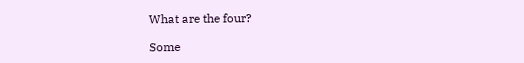What are the four?

Some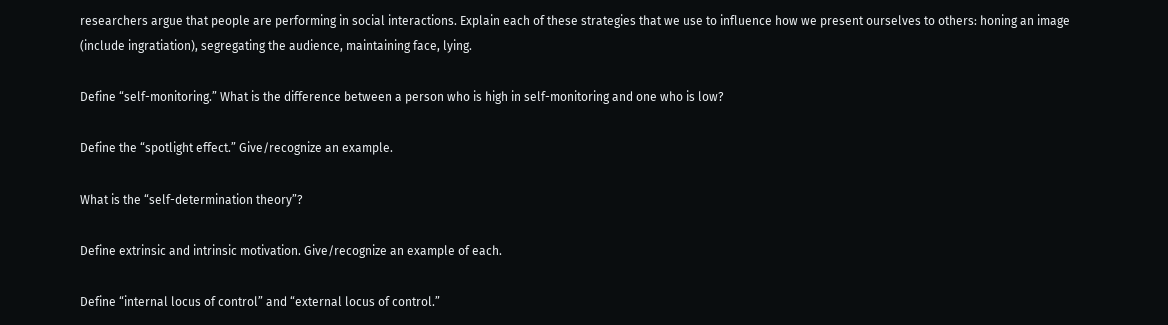researchers argue that people are performing in social interactions. Explain each of these strategies that we use to influence how we present ourselves to others: honing an image (include ingratiation), segregating the audience, maintaining face, lying.

Define “self-monitoring.” What is the difference between a person who is high in self-monitoring and one who is low?

Define the “spotlight effect.” Give/recognize an example.

What is the “self-determination theory”?

Define extrinsic and intrinsic motivation. Give/recognize an example of each.

Define “internal locus of control” and “external locus of control.”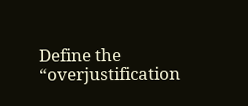Define the “overjustification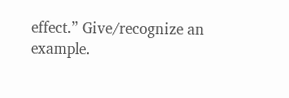effect.” Give/recognize an example.